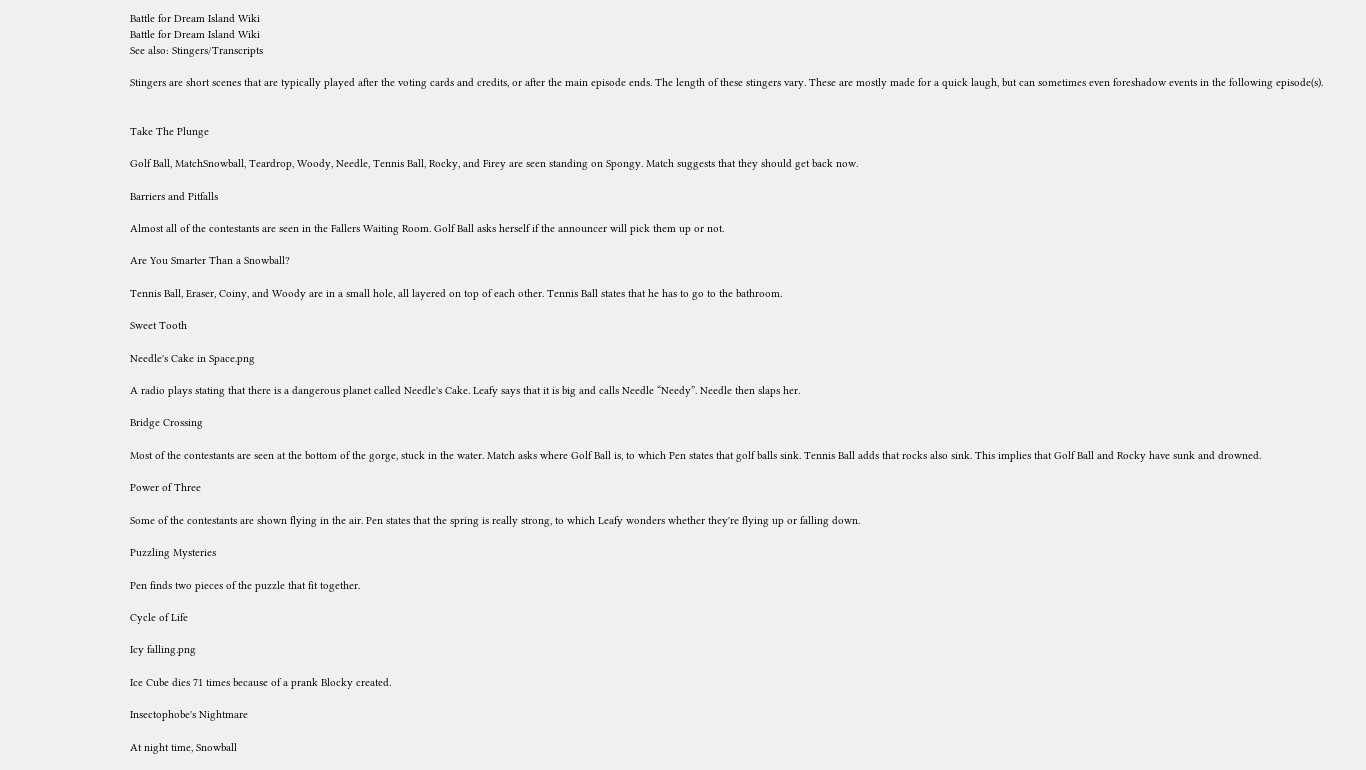Battle for Dream Island Wiki
Battle for Dream Island Wiki
See also: Stingers/Transcripts

Stingers are short scenes that are typically played after the voting cards and credits, or after the main episode ends. The length of these stingers vary. These are mostly made for a quick laugh, but can sometimes even foreshadow events in the following episode(s).


Take The Plunge

Golf Ball, MatchSnowball, Teardrop, Woody, Needle, Tennis Ball, Rocky, and Firey are seen standing on Spongy. Match suggests that they should get back now.

Barriers and Pitfalls

Almost all of the contestants are seen in the Fallers Waiting Room. Golf Ball asks herself if the announcer will pick them up or not.

Are You Smarter Than a Snowball?

Tennis Ball, Eraser, Coiny, and Woody are in a small hole, all layered on top of each other. Tennis Ball states that he has to go to the bathroom.

Sweet Tooth

Needle's Cake in Space.png

A radio plays stating that there is a dangerous planet called Needle's Cake. Leafy says that it is big and calls Needle “Needy”. Needle then slaps her.

Bridge Crossing

Most of the contestants are seen at the bottom of the gorge, stuck in the water. Match asks where Golf Ball is, to which Pen states that golf balls sink. Tennis Ball adds that rocks also sink. This implies that Golf Ball and Rocky have sunk and drowned.

Power of Three

Some of the contestants are shown flying in the air. Pen states that the spring is really strong, to which Leafy wonders whether they're flying up or falling down.

Puzzling Mysteries

Pen finds two pieces of the puzzle that fit together.

Cycle of Life

Icy falling.png

Ice Cube dies 71 times because of a prank Blocky created.

Insectophobe's Nightmare

At night time, Snowball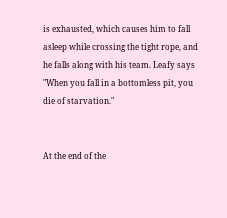is exhausted, which causes him to fall asleep while crossing the tight rope, and he falls along with his team. Leafy says "When you fall in a bottomless pit, you die of starvation."


At the end of the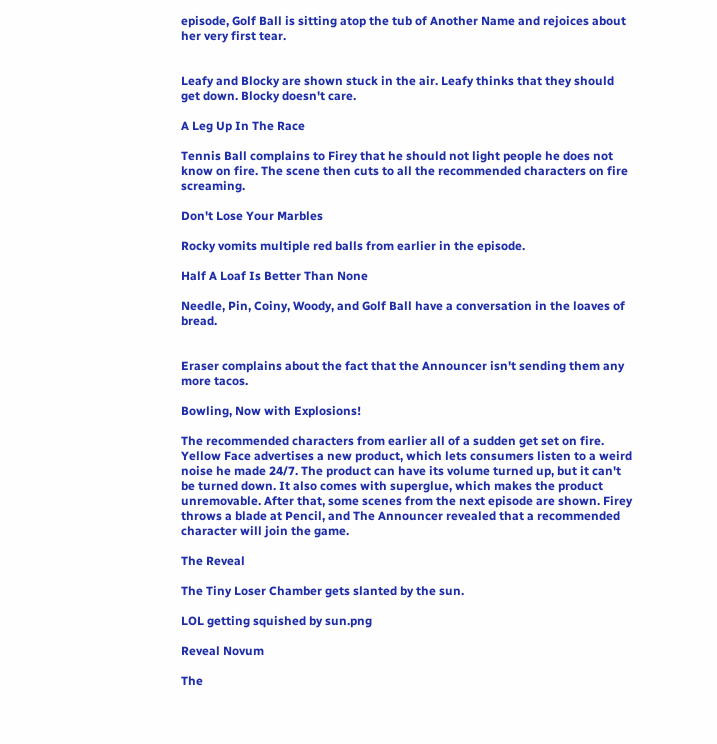episode, Golf Ball is sitting atop the tub of Another Name and rejoices about her very first tear.


Leafy and Blocky are shown stuck in the air. Leafy thinks that they should get down. Blocky doesn't care.

A Leg Up In The Race

Tennis Ball complains to Firey that he should not light people he does not know on fire. The scene then cuts to all the recommended characters on fire screaming.

Don't Lose Your Marbles

Rocky vomits multiple red balls from earlier in the episode.

Half A Loaf Is Better Than None

Needle, Pin, Coiny, Woody, and Golf Ball have a conversation in the loaves of bread.


Eraser complains about the fact that the Announcer isn't sending them any more tacos.

Bowling, Now with Explosions!

The recommended characters from earlier all of a sudden get set on fire. Yellow Face advertises a new product, which lets consumers listen to a weird noise he made 24/7. The product can have its volume turned up, but it can't be turned down. It also comes with superglue, which makes the product unremovable. After that, some scenes from the next episode are shown. Firey throws a blade at Pencil, and The Announcer revealed that a recommended character will join the game.

The Reveal

The Tiny Loser Chamber gets slanted by the sun.

LOL getting squished by sun.png

Reveal Novum

The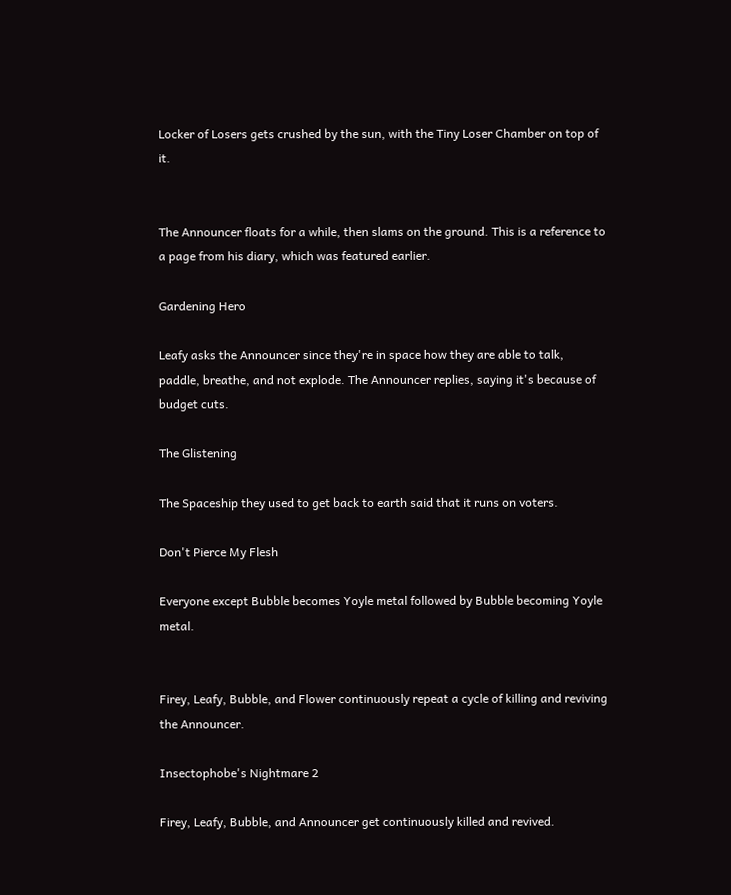Locker of Losers gets crushed by the sun, with the Tiny Loser Chamber on top of it.


The Announcer floats for a while, then slams on the ground. This is a reference to a page from his diary, which was featured earlier.

Gardening Hero

Leafy asks the Announcer since they're in space how they are able to talk, paddle, breathe, and not explode. The Announcer replies, saying it's because of budget cuts.

The Glistening

The Spaceship they used to get back to earth said that it runs on voters.

Don't Pierce My Flesh

Everyone except Bubble becomes Yoyle metal followed by Bubble becoming Yoyle metal.


Firey, Leafy, Bubble, and Flower continuously repeat a cycle of killing and reviving the Announcer.

Insectophobe's Nightmare 2

Firey, Leafy, Bubble, and Announcer get continuously killed and revived.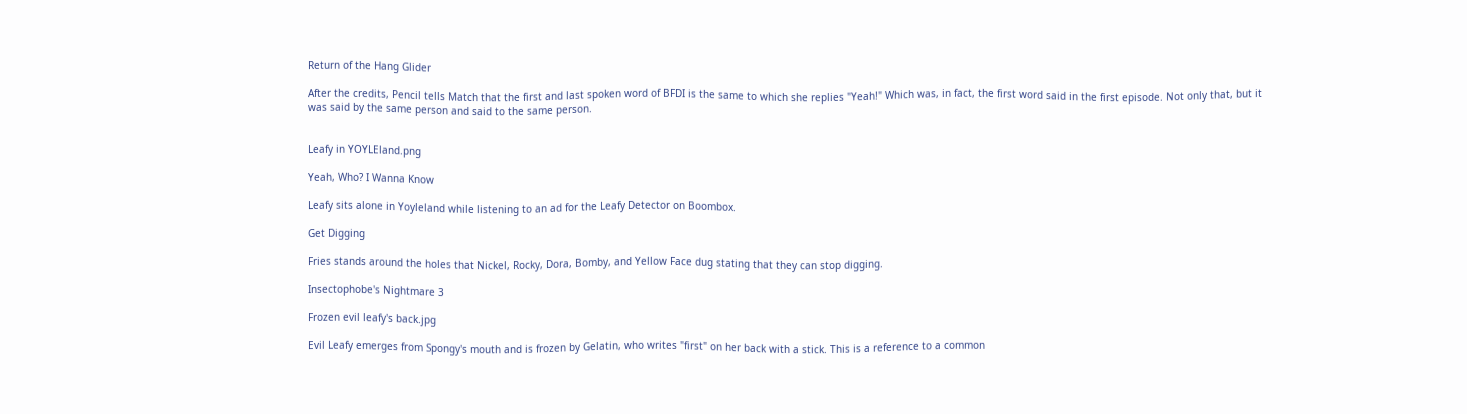Return of the Hang Glider

After the credits, Pencil tells Match that the first and last spoken word of BFDI is the same to which she replies "Yeah!" Which was, in fact, the first word said in the first episode. Not only that, but it was said by the same person and said to the same person.


Leafy in YOYLEland.png

Yeah, Who? I Wanna Know

Leafy sits alone in Yoyleland while listening to an ad for the Leafy Detector on Boombox.

Get Digging

Fries stands around the holes that Nickel, Rocky, Dora, Bomby, and Yellow Face dug stating that they can stop digging.

Insectophobe's Nightmare 3

Frozen evil leafy's back.jpg

Evil Leafy emerges from Spongy's mouth and is frozen by Gelatin, who writes "first" on her back with a stick. This is a reference to a common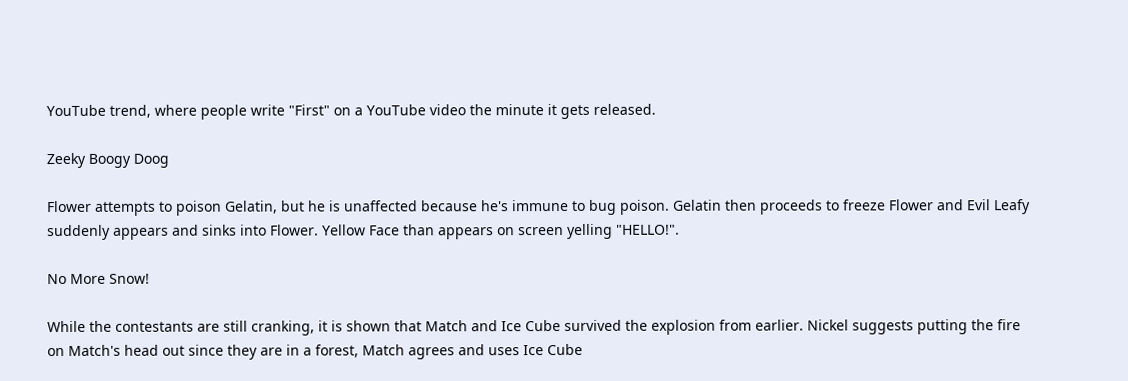YouTube trend, where people write "First" on a YouTube video the minute it gets released.

Zeeky Boogy Doog

Flower attempts to poison Gelatin, but he is unaffected because he's immune to bug poison. Gelatin then proceeds to freeze Flower and Evil Leafy suddenly appears and sinks into Flower. Yellow Face than appears on screen yelling "HELLO!".

No More Snow!

While the contestants are still cranking, it is shown that Match and Ice Cube survived the explosion from earlier. Nickel suggests putting the fire on Match's head out since they are in a forest, Match agrees and uses Ice Cube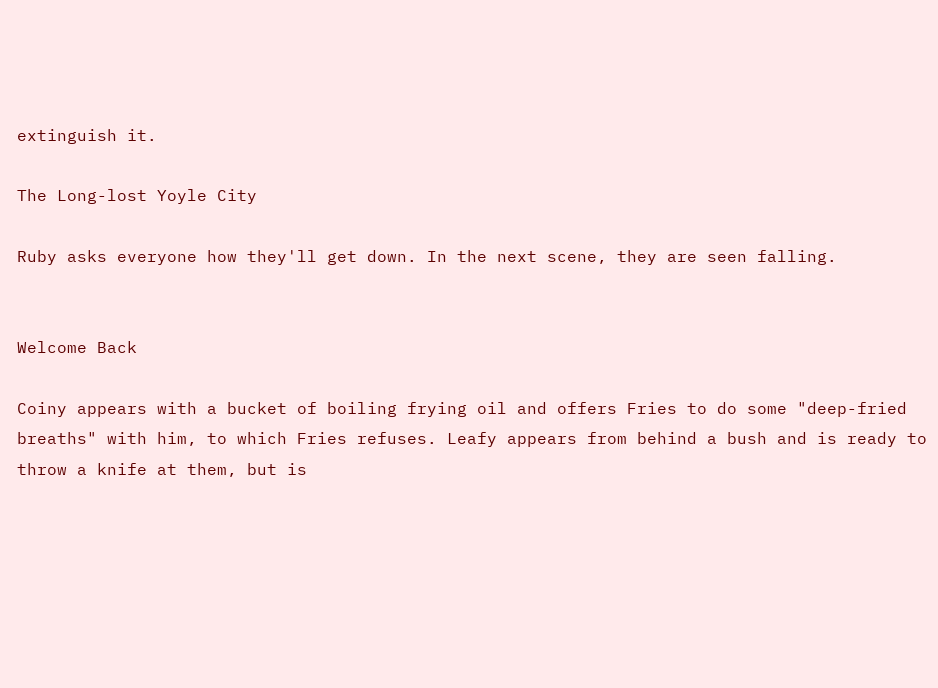extinguish it.

The Long-lost Yoyle City

Ruby asks everyone how they'll get down. In the next scene, they are seen falling.


Welcome Back

Coiny appears with a bucket of boiling frying oil and offers Fries to do some "deep-fried breaths" with him, to which Fries refuses. Leafy appears from behind a bush and is ready to throw a knife at them, but is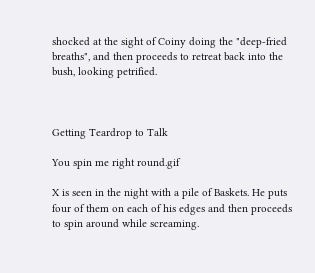shocked at the sight of Coiny doing the "deep-fried breaths", and then proceeds to retreat back into the bush, looking petrified.



Getting Teardrop to Talk

You spin me right round.gif

X is seen in the night with a pile of Baskets. He puts four of them on each of his edges and then proceeds to spin around while screaming.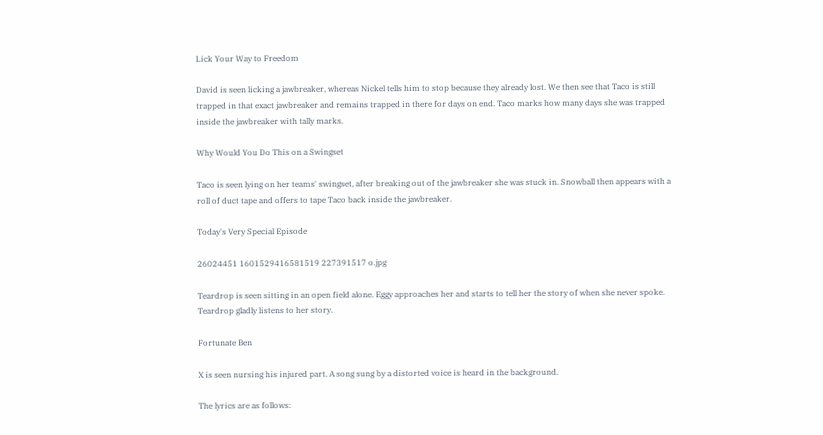Lick Your Way to Freedom

David is seen licking a jawbreaker, whereas Nickel tells him to stop because they already lost. We then see that Taco is still trapped in that exact jawbreaker and remains trapped in there for days on end. Taco marks how many days she was trapped inside the jawbreaker with tally marks.

Why Would You Do This on a Swingset

Taco is seen lying on her teams' swingset, after breaking out of the jawbreaker she was stuck in. Snowball then appears with a roll of duct tape and offers to tape Taco back inside the jawbreaker.

Today's Very Special Episode

26024451 1601529416581519 227391517 o.jpg

Teardrop is seen sitting in an open field alone. Eggy approaches her and starts to tell her the story of when she never spoke. Teardrop gladly listens to her story.

Fortunate Ben

X is seen nursing his injured part. A song sung by a distorted voice is heard in the background.

The lyrics are as follows: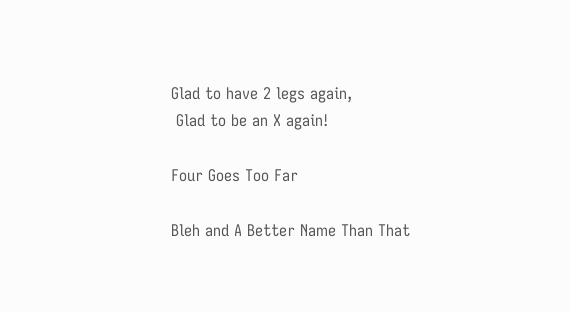Glad to have 2 legs again,
 Glad to be an X again!

Four Goes Too Far

Bleh and A Better Name Than That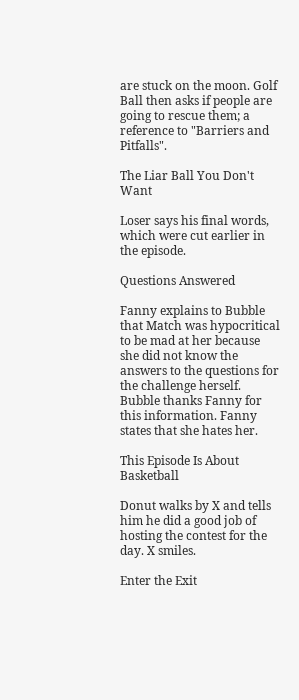are stuck on the moon. Golf Ball then asks if people are going to rescue them; a reference to "Barriers and Pitfalls".

The Liar Ball You Don't Want

Loser says his final words, which were cut earlier in the episode.

Questions Answered

Fanny explains to Bubble that Match was hypocritical to be mad at her because she did not know the answers to the questions for the challenge herself. Bubble thanks Fanny for this information. Fanny states that she hates her.

This Episode Is About Basketball

Donut walks by X and tells him he did a good job of hosting the contest for the day. X smiles.

Enter the Exit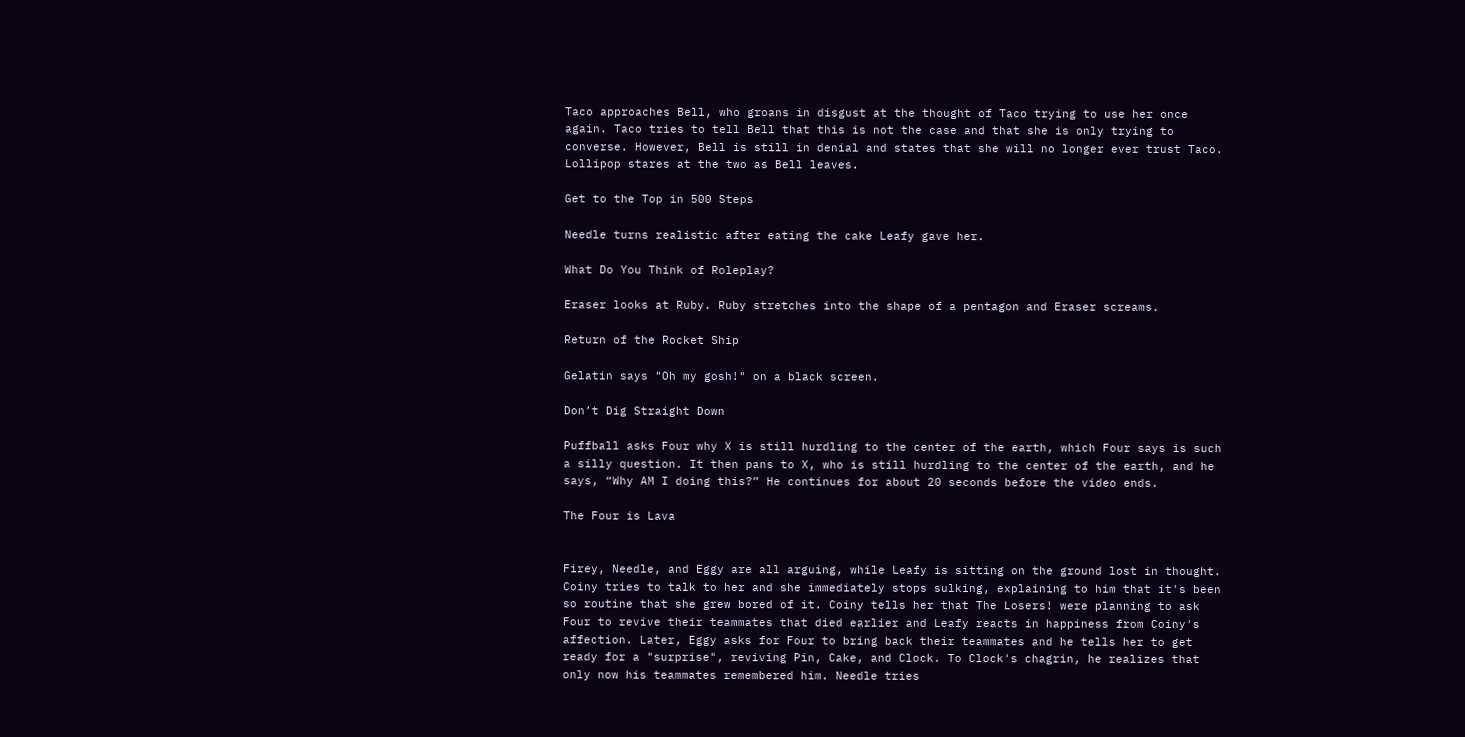Taco approaches Bell, who groans in disgust at the thought of Taco trying to use her once again. Taco tries to tell Bell that this is not the case and that she is only trying to converse. However, Bell is still in denial and states that she will no longer ever trust Taco. Lollipop stares at the two as Bell leaves.

Get to the Top in 500 Steps

Needle turns realistic after eating the cake Leafy gave her.

What Do You Think of Roleplay?

Eraser looks at Ruby. Ruby stretches into the shape of a pentagon and Eraser screams.

Return of the Rocket Ship

Gelatin says "Oh my gosh!" on a black screen.

Don’t Dig Straight Down

Puffball asks Four why X is still hurdling to the center of the earth, which Four says is such a silly question. It then pans to X, who is still hurdling to the center of the earth, and he says, “Why AM I doing this?” He continues for about 20 seconds before the video ends.

The Four is Lava


Firey, Needle, and Eggy are all arguing, while Leafy is sitting on the ground lost in thought. Coiny tries to talk to her and she immediately stops sulking, explaining to him that it's been so routine that she grew bored of it. Coiny tells her that The Losers! were planning to ask Four to revive their teammates that died earlier and Leafy reacts in happiness from Coiny's affection. Later, Eggy asks for Four to bring back their teammates and he tells her to get ready for a "surprise", reviving Pin, Cake, and Clock. To Clock's chagrin, he realizes that only now his teammates remembered him. Needle tries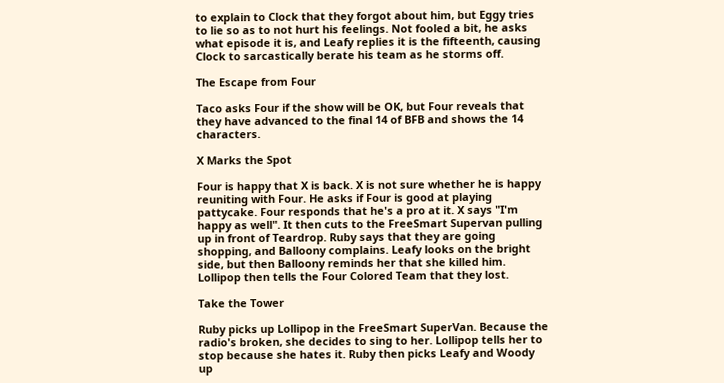to explain to Clock that they forgot about him, but Eggy tries to lie so as to not hurt his feelings. Not fooled a bit, he asks what episode it is, and Leafy replies it is the fifteenth, causing Clock to sarcastically berate his team as he storms off.

The Escape from Four

Taco asks Four if the show will be OK, but Four reveals that they have advanced to the final 14 of BFB and shows the 14 characters.

X Marks the Spot

Four is happy that X is back. X is not sure whether he is happy reuniting with Four. He asks if Four is good at playing pattycake. Four responds that he's a pro at it. X says "I'm happy as well". It then cuts to the FreeSmart Supervan pulling up in front of Teardrop. Ruby says that they are going shopping, and Balloony complains. Leafy looks on the bright side, but then Balloony reminds her that she killed him. Lollipop then tells the Four Colored Team that they lost.

Take the Tower

Ruby picks up Lollipop in the FreeSmart SuperVan. Because the radio's broken, she decides to sing to her. Lollipop tells her to stop because she hates it. Ruby then picks Leafy and Woody up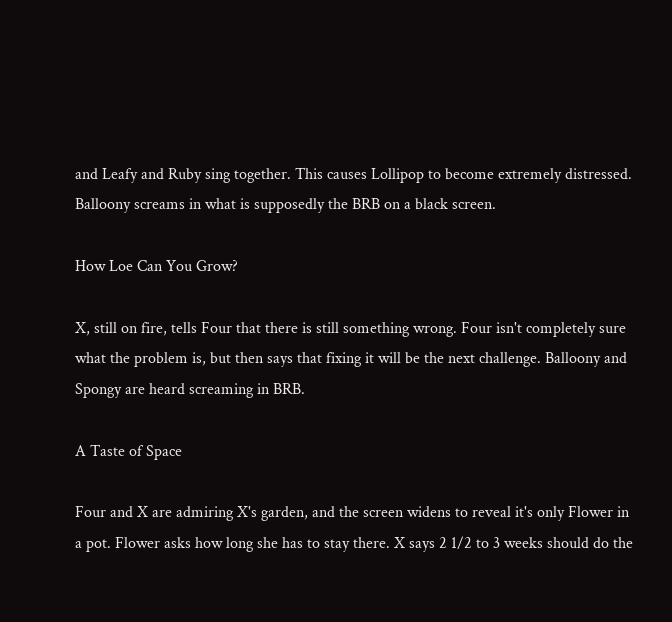and Leafy and Ruby sing together. This causes Lollipop to become extremely distressed. Balloony screams in what is supposedly the BRB on a black screen.

How Loe Can You Grow?

X, still on fire, tells Four that there is still something wrong. Four isn't completely sure what the problem is, but then says that fixing it will be the next challenge. Balloony and Spongy are heard screaming in BRB.

A Taste of Space

Four and X are admiring X's garden, and the screen widens to reveal it's only Flower in a pot. Flower asks how long she has to stay there. X says 2 1/2 to 3 weeks should do the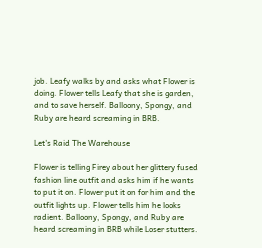job. Leafy walks by and asks what Flower is doing. Flower tells Leafy that she is garden, and to save herself. Balloony, Spongy, and Ruby are heard screaming in BRB.

Let's Raid The Warehouse

Flower is telling Firey about her glittery fused fashion line outfit and asks him if he wants to put it on. Flower put it on for him and the outfit lights up. Flower tells him he looks radient. Balloony, Spongy, and Ruby are heard screaming in BRB while Loser stutters.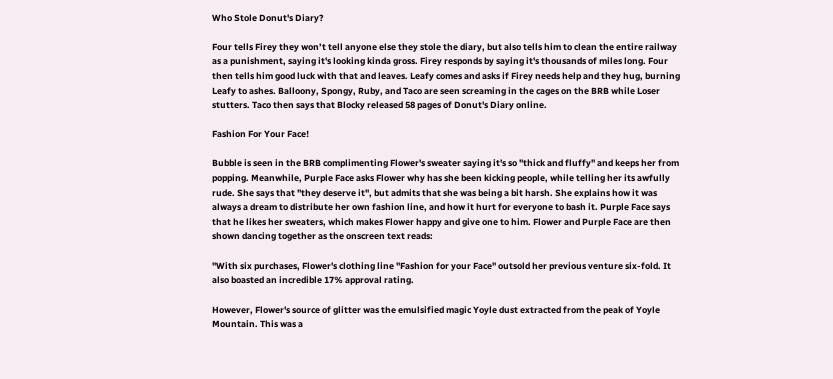Who Stole Donut's Diary?

Four tells Firey they won’t tell anyone else they stole the diary, but also tells him to clean the entire railway as a punishment, saying it's looking kinda gross. Firey responds by saying it's thousands of miles long. Four then tells him good luck with that and leaves. Leafy comes and asks if Firey needs help and they hug, burning Leafy to ashes. Balloony, Spongy, Ruby, and Taco are seen screaming in the cages on the BRB while Loser stutters. Taco then says that Blocky released 58 pages of Donut's Diary online.

Fashion For Your Face!

Bubble is seen in the BRB complimenting Flower's sweater saying it's so "thick and fluffy" and keeps her from popping. Meanwhile, Purple Face asks Flower why has she been kicking people, while telling her its awfully rude. She says that "they deserve it", but admits that she was being a bit harsh. She explains how it was always a dream to distribute her own fashion line, and how it hurt for everyone to bash it. Purple Face says that he likes her sweaters, which makes Flower happy and give one to him. Flower and Purple Face are then shown dancing together as the onscreen text reads:

"With six purchases, Flower's clothing line "Fashion for your Face" outsold her previous venture six-fold. It also boasted an incredible 17% approval rating.

However, Flower's source of glitter was the emulsified magic Yoyle dust extracted from the peak of Yoyle Mountain. This was a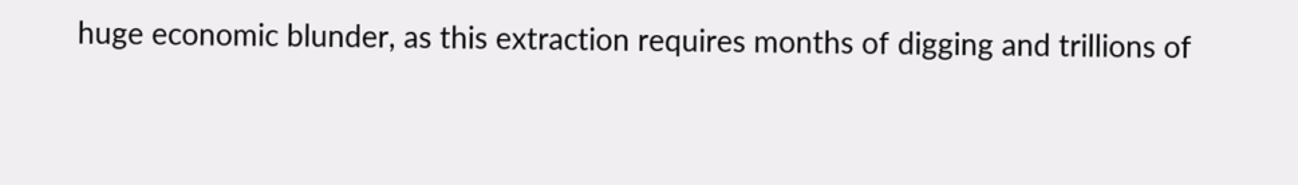huge economic blunder, as this extraction requires months of digging and trillions of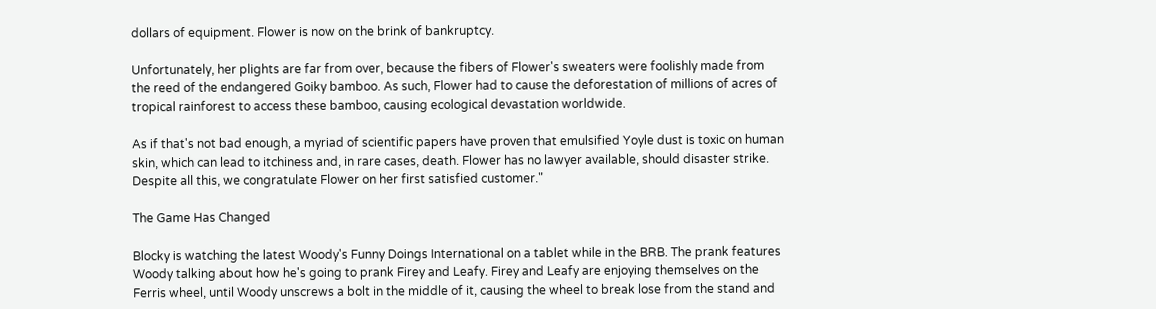dollars of equipment. Flower is now on the brink of bankruptcy.

Unfortunately, her plights are far from over, because the fibers of Flower's sweaters were foolishly made from the reed of the endangered Goiky bamboo. As such, Flower had to cause the deforestation of millions of acres of tropical rainforest to access these bamboo, causing ecological devastation worldwide.

As if that's not bad enough, a myriad of scientific papers have proven that emulsified Yoyle dust is toxic on human skin, which can lead to itchiness and, in rare cases, death. Flower has no lawyer available, should disaster strike. Despite all this, we congratulate Flower on her first satisfied customer."

The Game Has Changed

Blocky is watching the latest Woody's Funny Doings International on a tablet while in the BRB. The prank features Woody talking about how he's going to prank Firey and Leafy. Firey and Leafy are enjoying themselves on the Ferris wheel, until Woody unscrews a bolt in the middle of it, causing the wheel to break lose from the stand and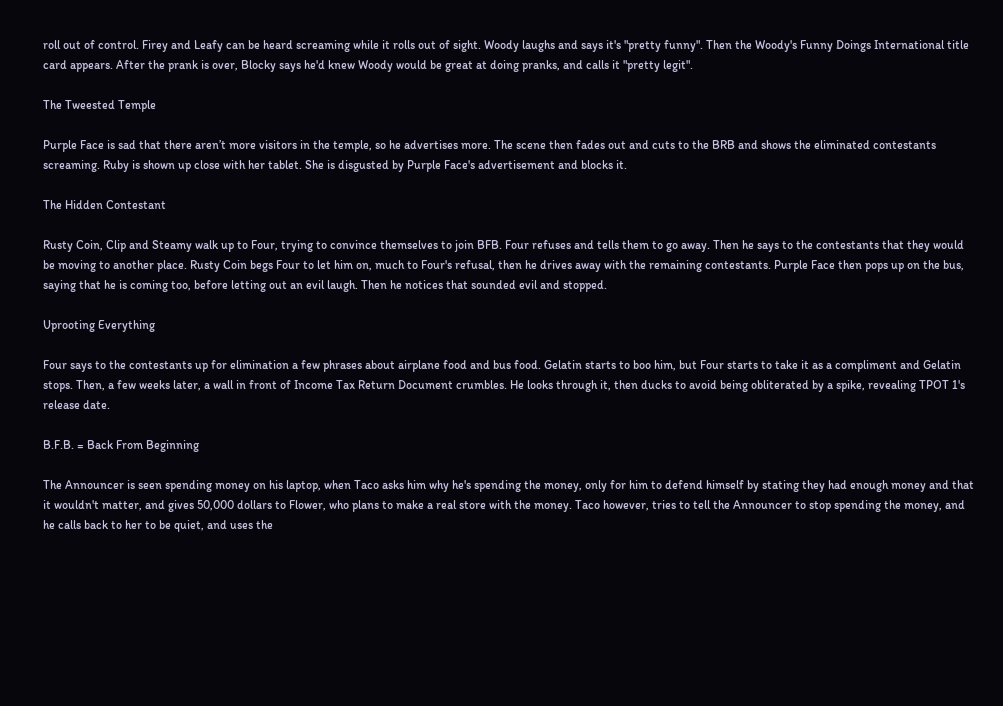roll out of control. Firey and Leafy can be heard screaming while it rolls out of sight. Woody laughs and says it's "pretty funny". Then the Woody's Funny Doings International title card appears. After the prank is over, Blocky says he'd knew Woody would be great at doing pranks, and calls it "pretty legit".

The Tweested Temple

Purple Face is sad that there aren’t more visitors in the temple, so he advertises more. The scene then fades out and cuts to the BRB and shows the eliminated contestants screaming. Ruby is shown up close with her tablet. She is disgusted by Purple Face's advertisement and blocks it.

The Hidden Contestant

Rusty Coin, Clip and Steamy walk up to Four, trying to convince themselves to join BFB. Four refuses and tells them to go away. Then he says to the contestants that they would be moving to another place. Rusty Coin begs Four to let him on, much to Four's refusal, then he drives away with the remaining contestants. Purple Face then pops up on the bus, saying that he is coming too, before letting out an evil laugh. Then he notices that sounded evil and stopped.

Uprooting Everything

Four says to the contestants up for elimination a few phrases about airplane food and bus food. Gelatin starts to boo him, but Four starts to take it as a compliment and Gelatin stops. Then, a few weeks later, a wall in front of Income Tax Return Document crumbles. He looks through it, then ducks to avoid being obliterated by a spike, revealing TPOT 1's release date.

B.F.B. = Back From Beginning

The Announcer is seen spending money on his laptop, when Taco asks him why he's spending the money, only for him to defend himself by stating they had enough money and that it wouldn't matter, and gives 50,000 dollars to Flower, who plans to make a real store with the money. Taco however, tries to tell the Announcer to stop spending the money, and he calls back to her to be quiet, and uses the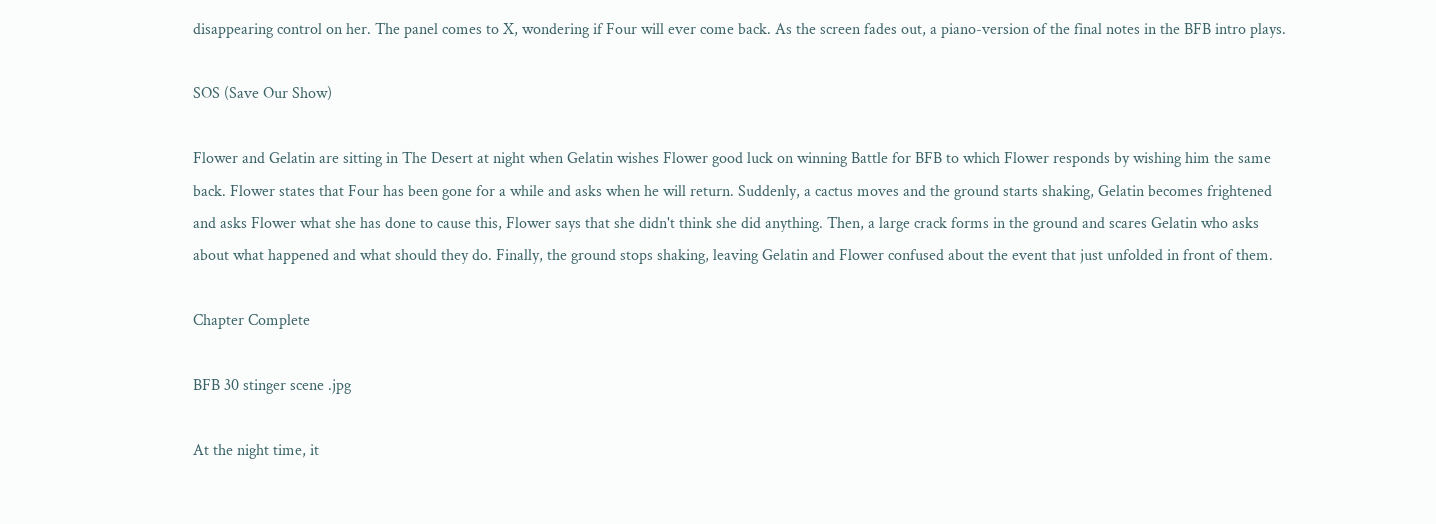disappearing control on her. The panel comes to X, wondering if Four will ever come back. As the screen fades out, a piano-version of the final notes in the BFB intro plays.

SOS (Save Our Show)

Flower and Gelatin are sitting in The Desert at night when Gelatin wishes Flower good luck on winning Battle for BFB to which Flower responds by wishing him the same back. Flower states that Four has been gone for a while and asks when he will return. Suddenly, a cactus moves and the ground starts shaking, Gelatin becomes frightened and asks Flower what she has done to cause this, Flower says that she didn't think she did anything. Then, a large crack forms in the ground and scares Gelatin who asks about what happened and what should they do. Finally, the ground stops shaking, leaving Gelatin and Flower confused about the event that just unfolded in front of them.

Chapter Complete

BFB 30 stinger scene .jpg

At the night time, it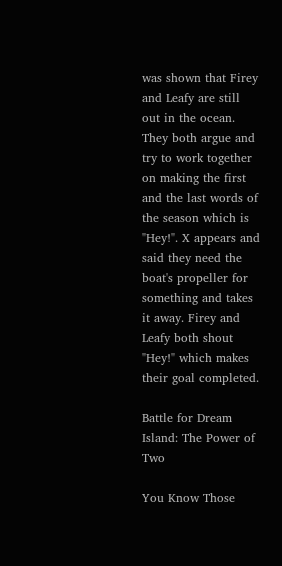was shown that Firey and Leafy are still out in the ocean. They both argue and try to work together on making the first and the last words of the season which is "Hey!". X appears and said they need the boat's propeller for something and takes it away. Firey and Leafy both shout "Hey!" which makes their goal completed.

Battle for Dream Island: The Power of Two

You Know Those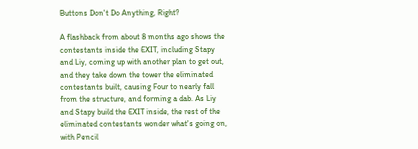Buttons Don't Do Anything, Right?

A flashback from about 8 months ago shows the contestants inside the EXIT, including Stapy and Liy, coming up with another plan to get out, and they take down the tower the eliminated contestants built, causing Four to nearly fall from the structure, and forming a dab. As Liy and Stapy build the EXIT inside, the rest of the eliminated contestants wonder what's going on, with Pencil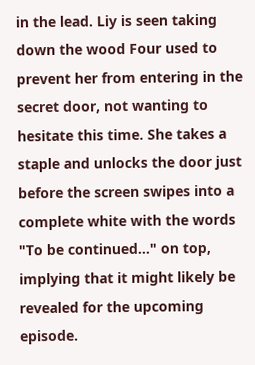in the lead. Liy is seen taking down the wood Four used to prevent her from entering in the secret door, not wanting to hesitate this time. She takes a staple and unlocks the door just before the screen swipes into a complete white with the words "To be continued..." on top, implying that it might likely be revealed for the upcoming episode.